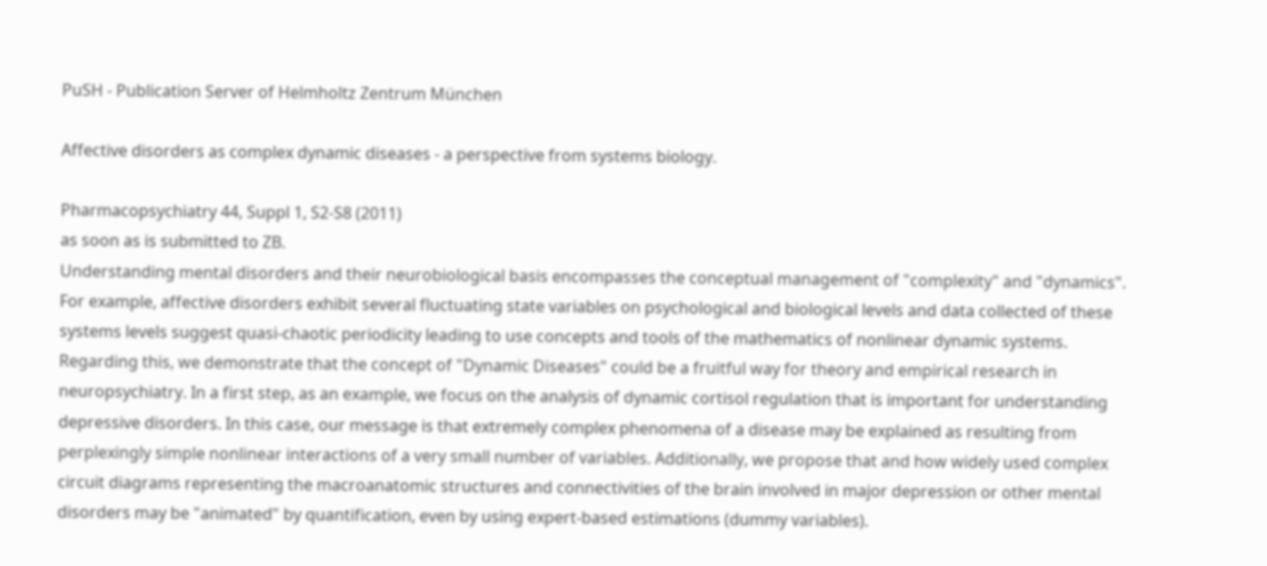PuSH - Publication Server of Helmholtz Zentrum München

Affective disorders as complex dynamic diseases - a perspective from systems biology.

Pharmacopsychiatry 44, Suppl 1, S2-S8 (2011)
as soon as is submitted to ZB.
Understanding mental disorders and their neurobiological basis encompasses the conceptual management of "complexity" and "dynamics". For example, affective disorders exhibit several fluctuating state variables on psychological and biological levels and data collected of these systems levels suggest quasi-chaotic periodicity leading to use concepts and tools of the mathematics of nonlinear dynamic systems. Regarding this, we demonstrate that the concept of "Dynamic Diseases" could be a fruitful way for theory and empirical research in neuropsychiatry. In a first step, as an example, we focus on the analysis of dynamic cortisol regulation that is important for understanding depressive disorders. In this case, our message is that extremely complex phenomena of a disease may be explained as resulting from perplexingly simple nonlinear interactions of a very small number of variables. Additionally, we propose that and how widely used complex circuit diagrams representing the macroanatomic structures and connectivities of the brain involved in major depression or other mental disorders may be "animated" by quantification, even by using expert-based estimations (dummy variables).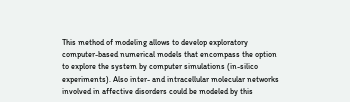This method of modeling allows to develop exploratory computer-based numerical models that encompass the option to explore the system by computer simulations (in-silico experiments). Also inter- and intracellular molecular networks involved in affective disorders could be modeled by this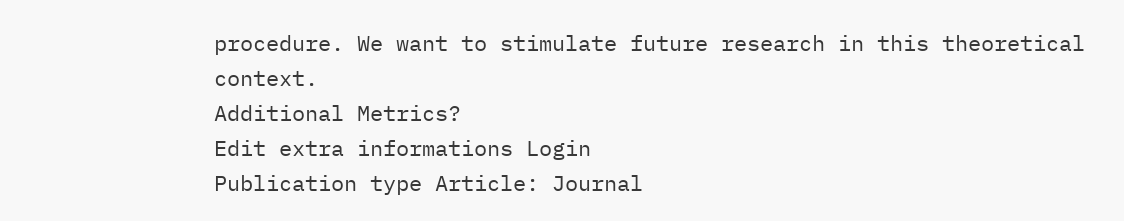procedure. We want to stimulate future research in this theoretical context.
Additional Metrics?
Edit extra informations Login
Publication type Article: Journal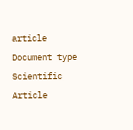article
Document type Scientific Article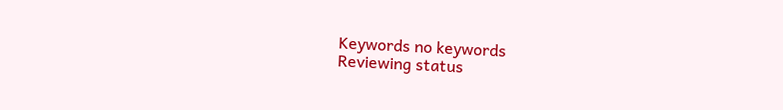Keywords no keywords
Reviewing status